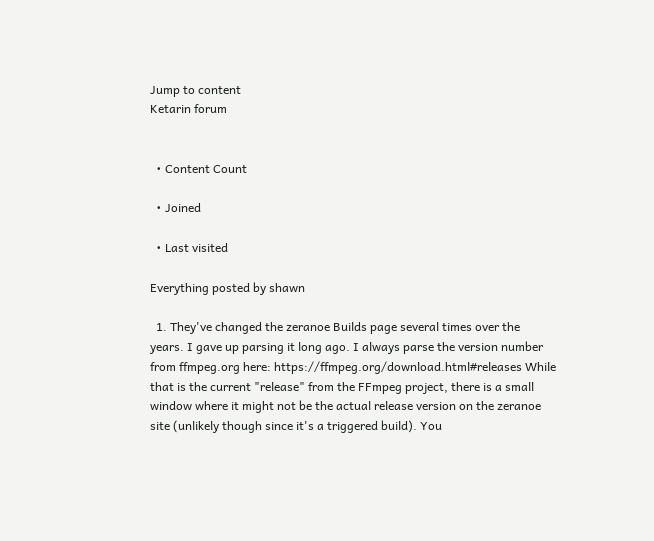Jump to content
Ketarin forum


  • Content Count

  • Joined

  • Last visited

Everything posted by shawn

  1. They've changed the zeranoe Builds page several times over the years. I gave up parsing it long ago. I always parse the version number from ffmpeg.org here: https://ffmpeg.org/download.html#releases While that is the current "release" from the FFmpeg project, there is a small window where it might not be the actual release version on the zeranoe site (unlikely though since it's a triggered build). You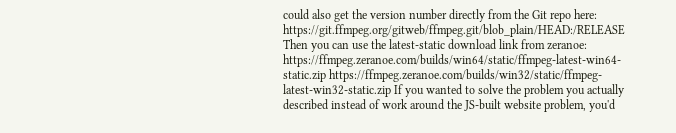could also get the version number directly from the Git repo here: https://git.ffmpeg.org/gitweb/ffmpeg.git/blob_plain/HEAD:/RELEASE Then you can use the latest-static download link from zeranoe: https://ffmpeg.zeranoe.com/builds/win64/static/ffmpeg-latest-win64-static.zip https://ffmpeg.zeranoe.com/builds/win32/static/ffmpeg-latest-win32-static.zip If you wanted to solve the problem you actually described instead of work around the JS-built website problem, you'd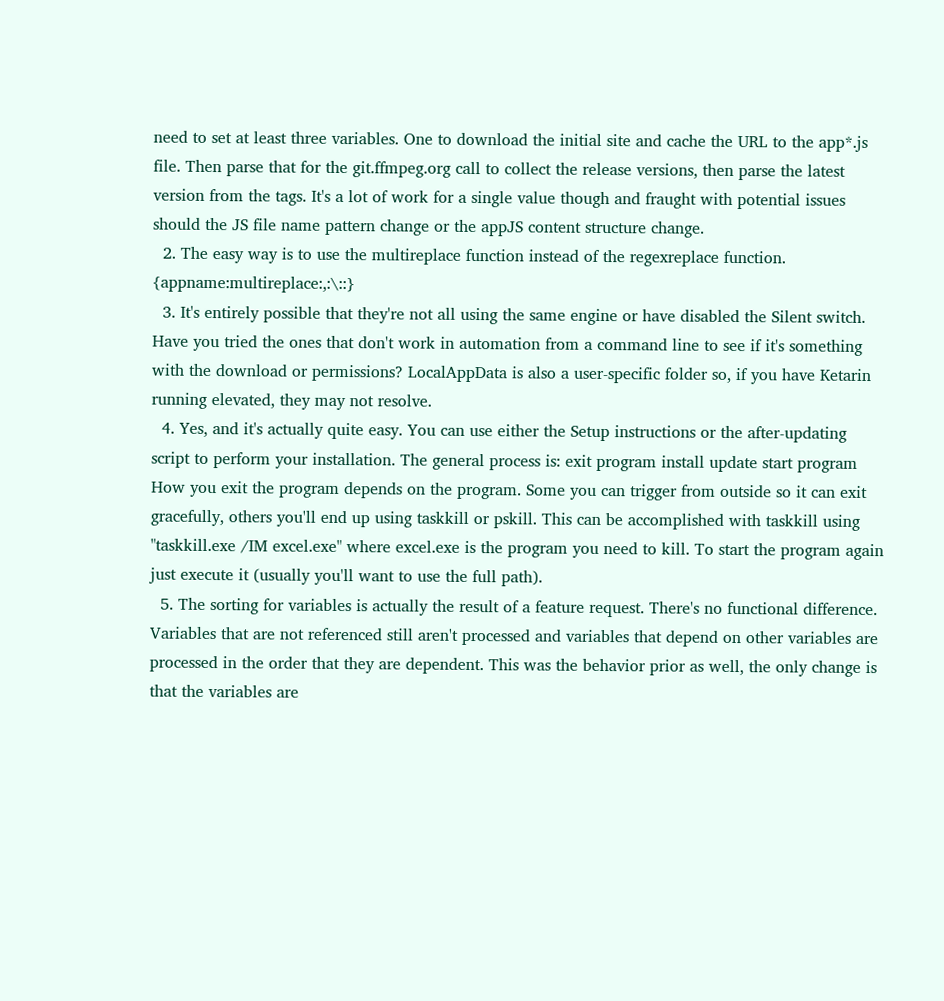need to set at least three variables. One to download the initial site and cache the URL to the app*.js file. Then parse that for the git.ffmpeg.org call to collect the release versions, then parse the latest version from the tags. It's a lot of work for a single value though and fraught with potential issues should the JS file name pattern change or the appJS content structure change.
  2. The easy way is to use the multireplace function instead of the regexreplace function. {appname:multireplace:,:\::}
  3. It's entirely possible that they're not all using the same engine or have disabled the Silent switch. Have you tried the ones that don't work in automation from a command line to see if it's something with the download or permissions? LocalAppData is also a user-specific folder so, if you have Ketarin running elevated, they may not resolve.
  4. Yes, and it's actually quite easy. You can use either the Setup instructions or the after-updating script to perform your installation. The general process is: exit program install update start program How you exit the program depends on the program. Some you can trigger from outside so it can exit gracefully, others you'll end up using taskkill or pskill. This can be accomplished with taskkill using "taskkill.exe /IM excel.exe" where excel.exe is the program you need to kill. To start the program again just execute it (usually you'll want to use the full path).
  5. The sorting for variables is actually the result of a feature request. There's no functional difference. Variables that are not referenced still aren't processed and variables that depend on other variables are processed in the order that they are dependent. This was the behavior prior as well, the only change is that the variables are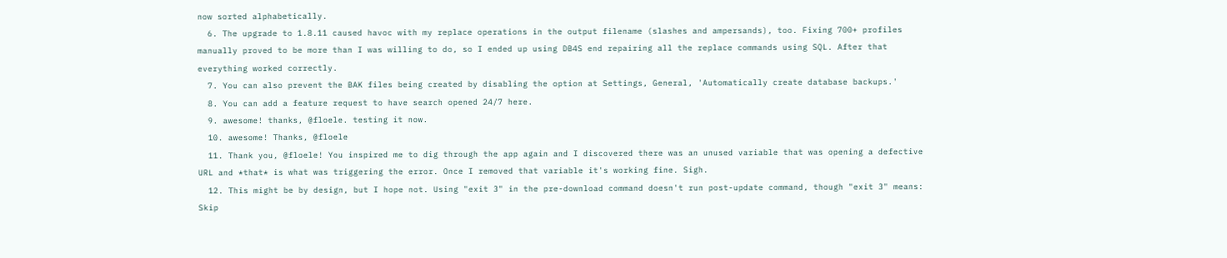now sorted alphabetically.
  6. The upgrade to 1.8.11 caused havoc with my replace operations in the output filename (slashes and ampersands), too. Fixing 700+ profiles manually proved to be more than I was willing to do, so I ended up using DB4S end repairing all the replace commands using SQL. After that everything worked correctly.
  7. You can also prevent the BAK files being created by disabling the option at Settings, General, 'Automatically create database backups.'
  8. You can add a feature request to have search opened 24/7 here.
  9. awesome! thanks, @floele. testing it now.
  10. awesome! Thanks, @floele
  11. Thank you, @floele! You inspired me to dig through the app again and I discovered there was an unused variable that was opening a defective URL and *that* is what was triggering the error. Once I removed that variable it's working fine. Sigh.
  12. This might be by design, but I hope not. Using "exit 3" in the pre-download command doesn't run post-update command, though "exit 3" means: Skip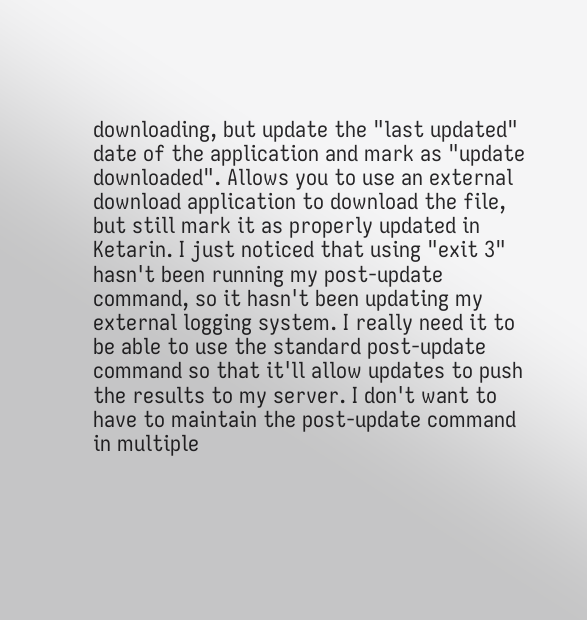downloading, but update the "last updated" date of the application and mark as "update downloaded". Allows you to use an external download application to download the file, but still mark it as properly updated in Ketarin. I just noticed that using "exit 3" hasn't been running my post-update command, so it hasn't been updating my external logging system. I really need it to be able to use the standard post-update command so that it'll allow updates to push the results to my server. I don't want to have to maintain the post-update command in multiple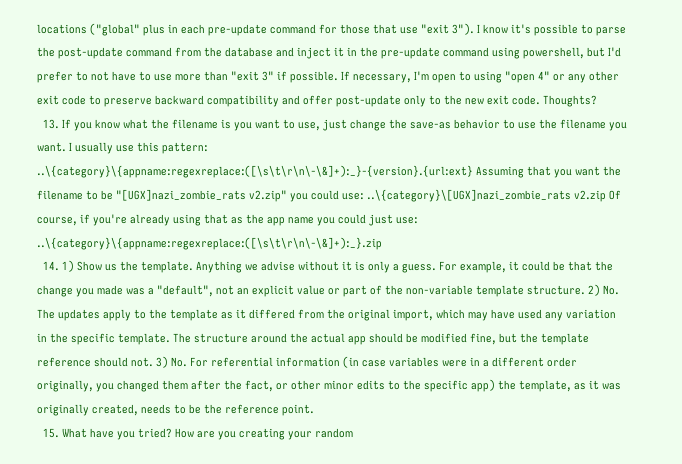locations ("global" plus in each pre-update command for those that use "exit 3"). I know it's possible to parse the post-update command from the database and inject it in the pre-update command using powershell, but I'd prefer to not have to use more than "exit 3" if possible. If necessary, I'm open to using "open 4" or any other exit code to preserve backward compatibility and offer post-update only to the new exit code. Thoughts?
  13. If you know what the filename is you want to use, just change the save-as behavior to use the filename you want. I usually use this pattern: ..\{category}\{appname:regexreplace:([\s\t\r\n\-\&]+):_}-{version}.{url:ext} Assuming that you want the filename to be "[UGX]nazi_zombie_rats v2.zip" you could use: ..\{category}\[UGX]nazi_zombie_rats v2.zip Of course, if you're already using that as the app name you could just use: ..\{category}\{appname:regexreplace:([\s\t\r\n\-\&]+):_}.zip
  14. 1) Show us the template. Anything we advise without it is only a guess. For example, it could be that the change you made was a "default", not an explicit value or part of the non-variable template structure. 2) No. The updates apply to the template as it differed from the original import, which may have used any variation in the specific template. The structure around the actual app should be modified fine, but the template reference should not. 3) No. For referential information (in case variables were in a different order originally, you changed them after the fact, or other minor edits to the specific app) the template, as it was originally created, needs to be the reference point.
  15. What have you tried? How are you creating your random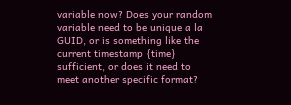variable now? Does your random variable need to be unique a la GUID, or is something like the current timestamp {time} sufficient, or does it need to meet another specific format?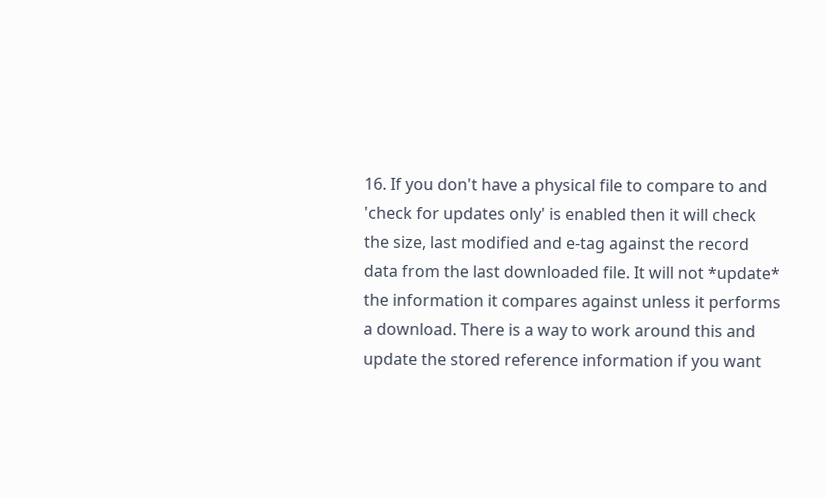16. If you don't have a physical file to compare to and 'check for updates only' is enabled then it will check the size, last modified and e-tag against the record data from the last downloaded file. It will not *update* the information it compares against unless it performs a download. There is a way to work around this and update the stored reference information if you want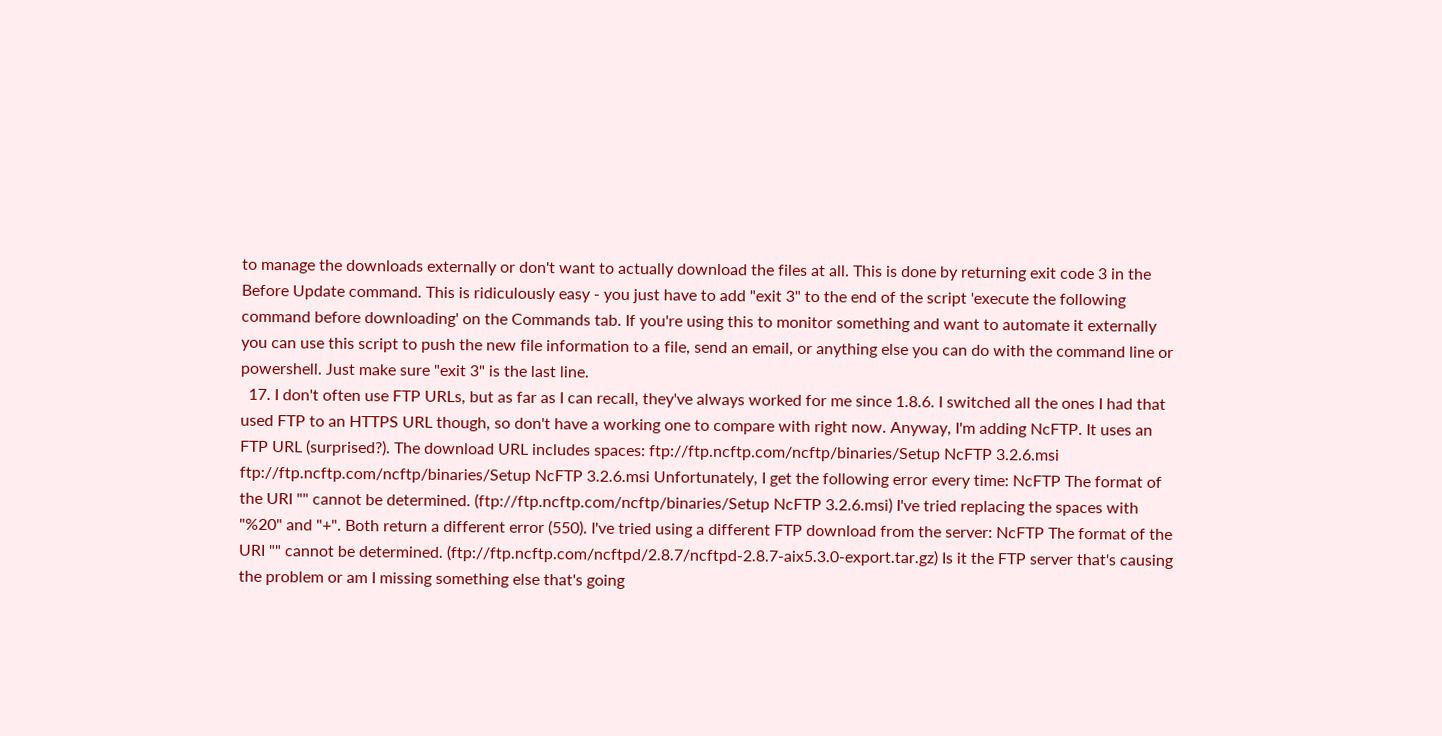to manage the downloads externally or don't want to actually download the files at all. This is done by returning exit code 3 in the Before Update command. This is ridiculously easy - you just have to add "exit 3" to the end of the script 'execute the following command before downloading' on the Commands tab. If you're using this to monitor something and want to automate it externally you can use this script to push the new file information to a file, send an email, or anything else you can do with the command line or powershell. Just make sure "exit 3" is the last line.
  17. I don't often use FTP URLs, but as far as I can recall, they've always worked for me since 1.8.6. I switched all the ones I had that used FTP to an HTTPS URL though, so don't have a working one to compare with right now. Anyway, I'm adding NcFTP. It uses an FTP URL (surprised?). The download URL includes spaces: ftp://ftp.ncftp.com/ncftp/binaries/Setup NcFTP 3.2.6.msi ftp://ftp.ncftp.com/ncftp/binaries/Setup NcFTP 3.2.6.msi Unfortunately, I get the following error every time: NcFTP The format of the URI "" cannot be determined. (ftp://ftp.ncftp.com/ncftp/binaries/Setup NcFTP 3.2.6.msi) I've tried replacing the spaces with "%20" and "+". Both return a different error (550). I've tried using a different FTP download from the server: NcFTP The format of the URI "" cannot be determined. (ftp://ftp.ncftp.com/ncftpd/2.8.7/ncftpd-2.8.7-aix5.3.0-export.tar.gz) Is it the FTP server that's causing the problem or am I missing something else that's going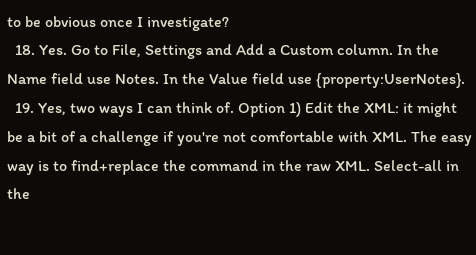to be obvious once I investigate?
  18. Yes. Go to File, Settings and Add a Custom column. In the Name field use Notes. In the Value field use {property:UserNotes}.
  19. Yes, two ways I can think of. Option 1) Edit the XML: it might be a bit of a challenge if you're not comfortable with XML. The easy way is to find+replace the command in the raw XML. Select-all in the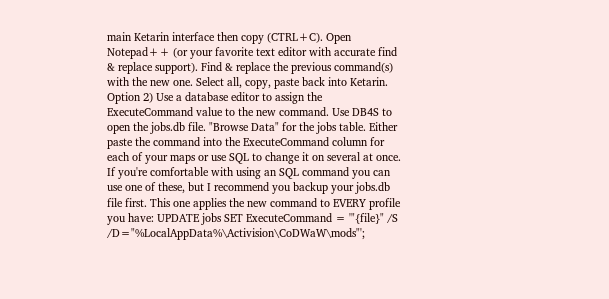main Ketarin interface then copy (CTRL+C). Open Notepad++ (or your favorite text editor with accurate find & replace support). Find & replace the previous command(s) with the new one. Select all, copy, paste back into Ketarin. Option 2) Use a database editor to assign the ExecuteCommand value to the new command. Use DB4S to open the jobs.db file. "Browse Data" for the jobs table. Either paste the command into the ExecuteCommand column for each of your maps or use SQL to change it on several at once. If you're comfortable with using an SQL command you can use one of these, but I recommend you backup your jobs.db file first. This one applies the new command to EVERY profile you have: UPDATE jobs SET ExecuteCommand = '"{file}" /S /D="%LocalAppData%\Activision\CoDWaW\mods"';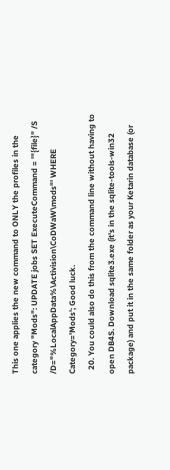This one applies the new command to ONLY the profiles in the category "Mods": UPDATE jobs SET ExecuteCommand = '"{file}" /S /D="%LocalAppData%\Activision\CoDWaW\mods"' WHERE Category='Mods'; Good luck.
  20. You could also do this from the command line without having to open DB4S. Download sqlite3.exe (it's in the sqlite-tools-win32 package) and put it in the same folder as your Ketarin database (or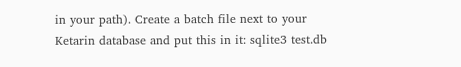in your path). Create a batch file next to your Ketarin database and put this in it: sqlite3 test.db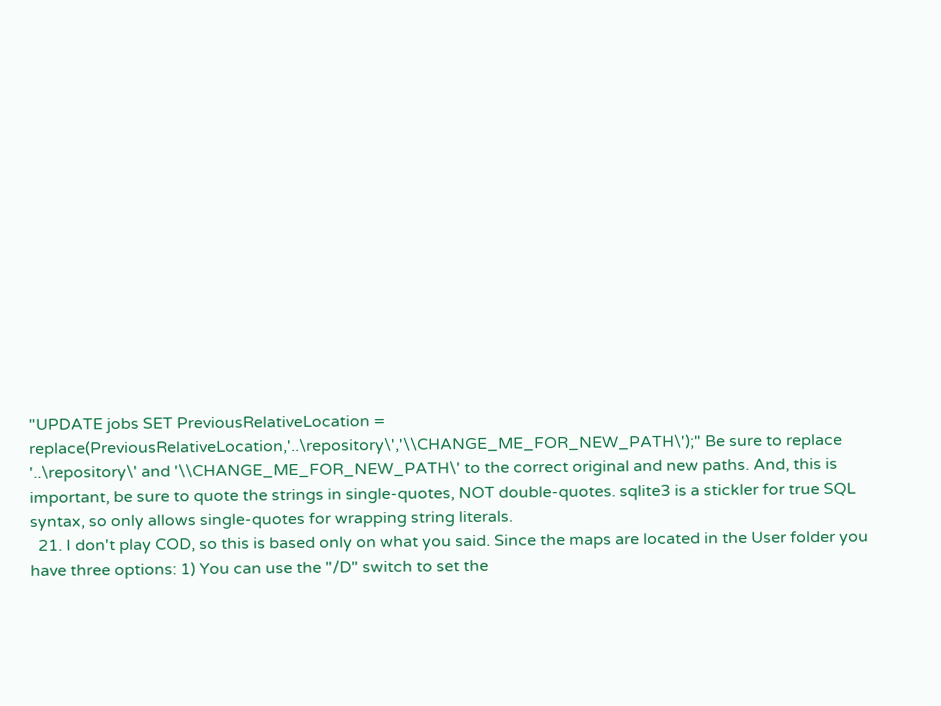"UPDATE jobs SET PreviousRelativeLocation = replace(PreviousRelativeLocation,'..\repository\','\\CHANGE_ME_FOR_NEW_PATH\');" Be sure to replace '..\repository\' and '\\CHANGE_ME_FOR_NEW_PATH\' to the correct original and new paths. And, this is important, be sure to quote the strings in single-quotes, NOT double-quotes. sqlite3 is a stickler for true SQL syntax, so only allows single-quotes for wrapping string literals.
  21. I don't play COD, so this is based only on what you said. Since the maps are located in the User folder you have three options: 1) You can use the "/D" switch to set the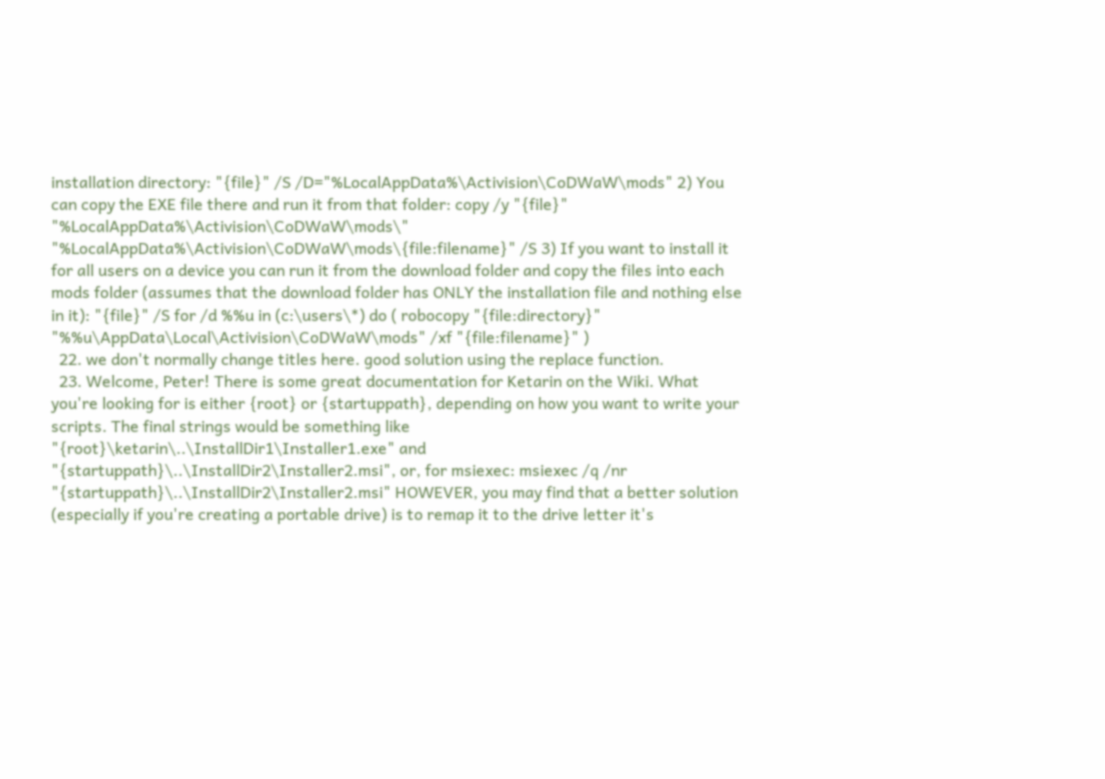installation directory: "{file}" /S /D="%LocalAppData%\Activision\CoDWaW\mods" 2) You can copy the EXE file there and run it from that folder: copy /y "{file}" "%LocalAppData%\Activision\CoDWaW\mods\" "%LocalAppData%\Activision\CoDWaW\mods\{file:filename}" /S 3) If you want to install it for all users on a device you can run it from the download folder and copy the files into each mods folder (assumes that the download folder has ONLY the installation file and nothing else in it): "{file}" /S for /d %%u in (c:\users\*) do ( robocopy "{file:directory}" "%%u\AppData\Local\Activision\CoDWaW\mods" /xf "{file:filename}" )
  22. we don't normally change titles here. good solution using the replace function.
  23. Welcome, Peter! There is some great documentation for Ketarin on the Wiki. What you're looking for is either {root} or {startuppath}, depending on how you want to write your scripts. The final strings would be something like "{root}\ketarin\..\InstallDir1\Installer1.exe" and "{startuppath}\..\InstallDir2\Installer2.msi", or, for msiexec: msiexec /q /nr "{startuppath}\..\InstallDir2\Installer2.msi" HOWEVER, you may find that a better solution (especially if you're creating a portable drive) is to remap it to the drive letter it's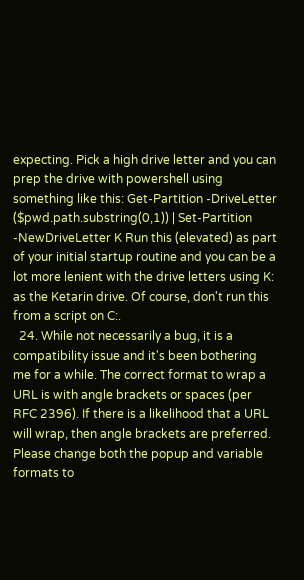expecting. Pick a high drive letter and you can prep the drive with powershell using something like this: Get-Partition -DriveLetter ($pwd.path.substring(0,1)) | Set-Partition -NewDriveLetter K Run this (elevated) as part of your initial startup routine and you can be a lot more lenient with the drive letters using K: as the Ketarin drive. Of course, don't run this from a script on C:.
  24. While not necessarily a bug, it is a compatibility issue and it's been bothering me for a while. The correct format to wrap a URL is with angle brackets or spaces (per RFC 2396). If there is a likelihood that a URL will wrap, then angle brackets are preferred. Please change both the popup and variable formats to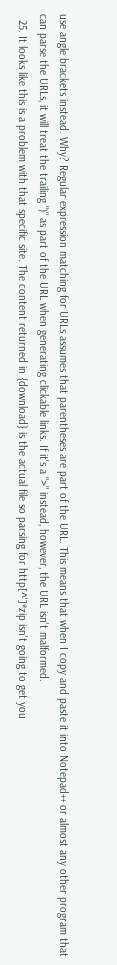use angle brackets instead. Why? Regular expression matching for URLs assumes that parentheses are part of the URL. This means that when I copy and paste it into Notepad++ or almost any other program that can parse the URLs, it will treat the trailing ")" as part of the URL when generating clickable links. If it's a ">" instead, however, the URL isn't malformed.
  25. It looks like this is a problem with that specific site. The content returned in {download} is the actual file so parsing for http[^']*zip isn't going to get you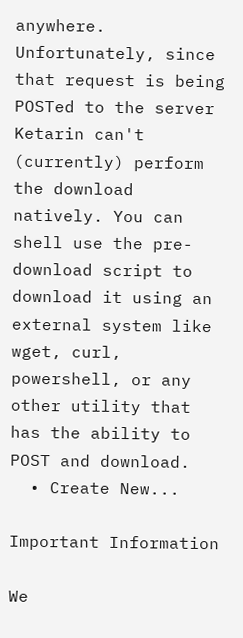anywhere. Unfortunately, since that request is being POSTed to the server Ketarin can't (currently) perform the download natively. You can shell use the pre-download script to download it using an external system like wget, curl, powershell, or any other utility that has the ability to POST and download.
  • Create New...

Important Information

We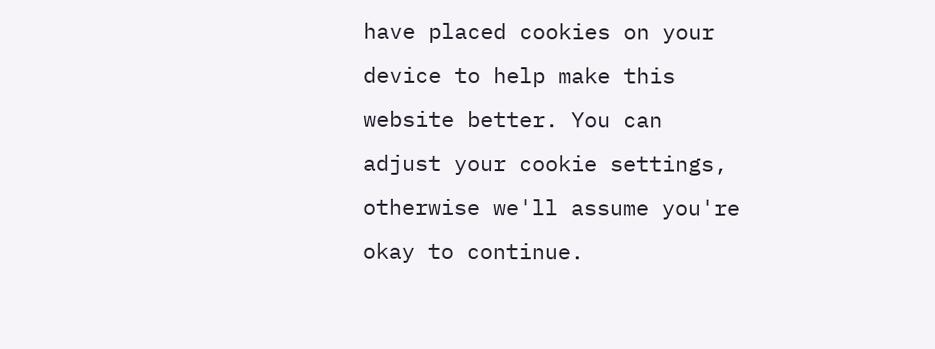have placed cookies on your device to help make this website better. You can adjust your cookie settings, otherwise we'll assume you're okay to continue.